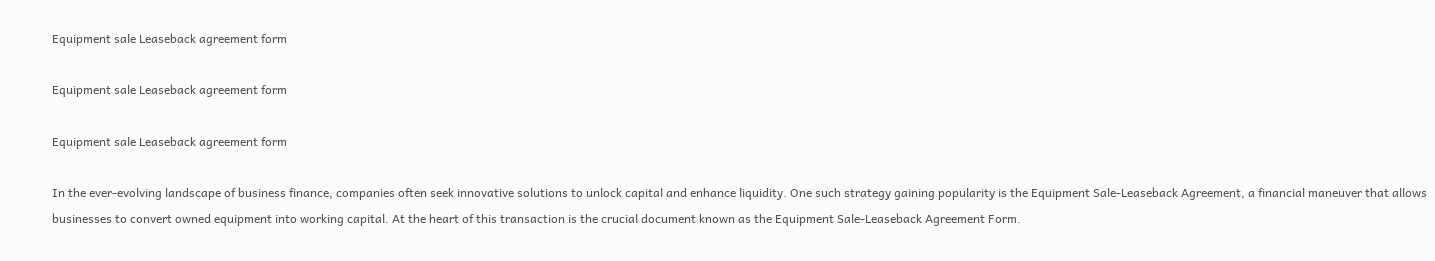Equipment sale Leaseback agreement form

Equipment sale Leaseback agreement form

Equipment sale Leaseback agreement form

In the ever-evolving landscape of business finance, companies often seek innovative solutions to unlock capital and enhance liquidity. One such strategy gaining popularity is the Equipment Sale-Leaseback Agreement, a financial maneuver that allows businesses to convert owned equipment into working capital. At the heart of this transaction is the crucial document known as the Equipment Sale-Leaseback Agreement Form.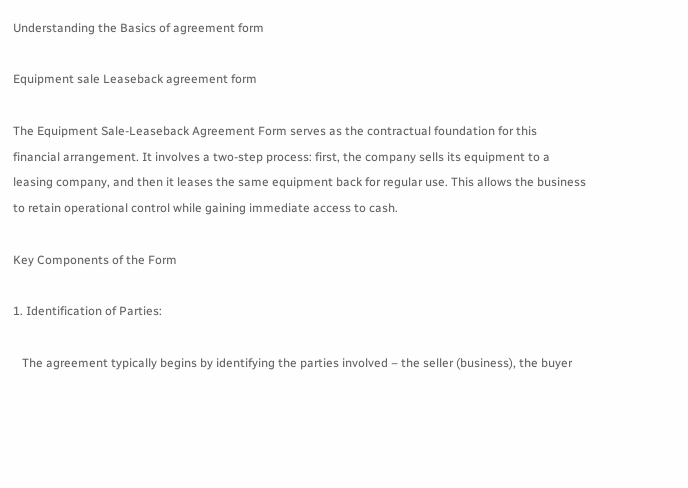Understanding the Basics of agreement form

Equipment sale Leaseback agreement form

The Equipment Sale-Leaseback Agreement Form serves as the contractual foundation for this financial arrangement. It involves a two-step process: first, the company sells its equipment to a leasing company, and then it leases the same equipment back for regular use. This allows the business to retain operational control while gaining immediate access to cash.

Key Components of the Form

1. Identification of Parties:

   The agreement typically begins by identifying the parties involved – the seller (business), the buyer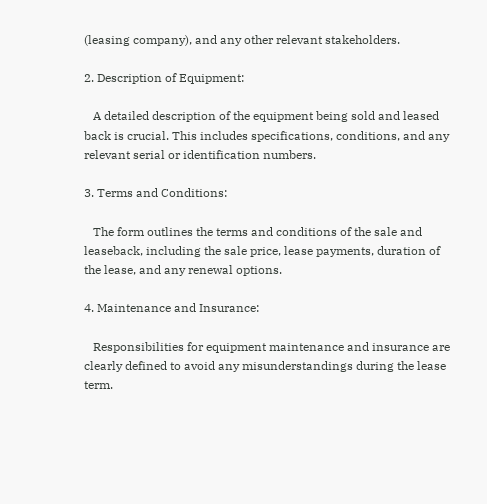(leasing company), and any other relevant stakeholders.

2. Description of Equipment:

   A detailed description of the equipment being sold and leased back is crucial. This includes specifications, conditions, and any relevant serial or identification numbers.

3. Terms and Conditions:

   The form outlines the terms and conditions of the sale and leaseback, including the sale price, lease payments, duration of the lease, and any renewal options.

4. Maintenance and Insurance:

   Responsibilities for equipment maintenance and insurance are clearly defined to avoid any misunderstandings during the lease term.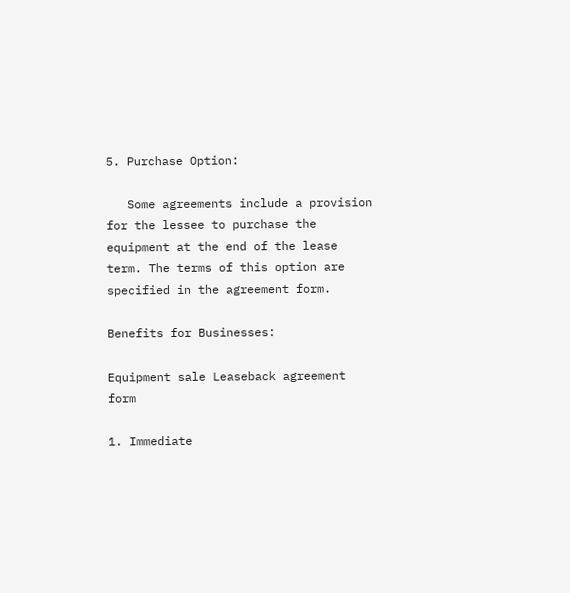5. Purchase Option:

   Some agreements include a provision for the lessee to purchase the equipment at the end of the lease term. The terms of this option are specified in the agreement form.

Benefits for Businesses:

Equipment sale Leaseback agreement form

1. Immediate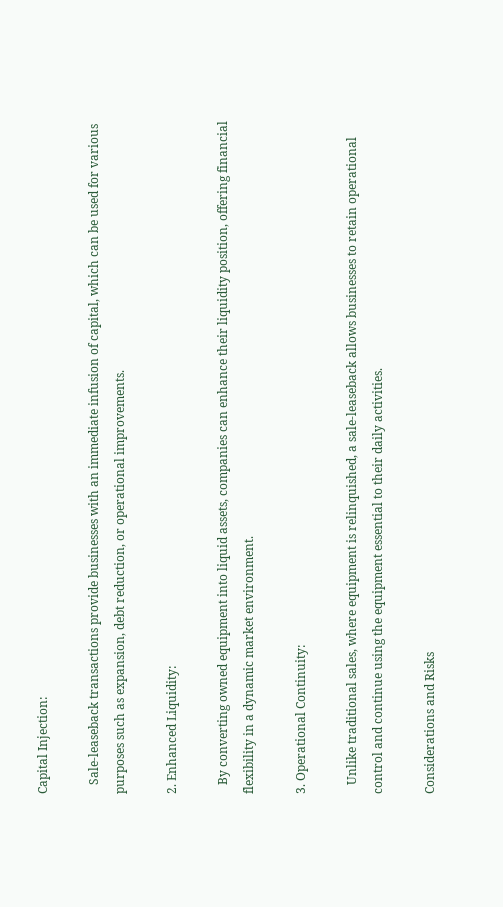Capital Injection:

   Sale-leaseback transactions provide businesses with an immediate infusion of capital, which can be used for various purposes such as expansion, debt reduction, or operational improvements.

2. Enhanced Liquidity:

   By converting owned equipment into liquid assets, companies can enhance their liquidity position, offering financial flexibility in a dynamic market environment.

3. Operational Continuity:

   Unlike traditional sales, where equipment is relinquished, a sale-leaseback allows businesses to retain operational control and continue using the equipment essential to their daily activities.

Considerations and Risks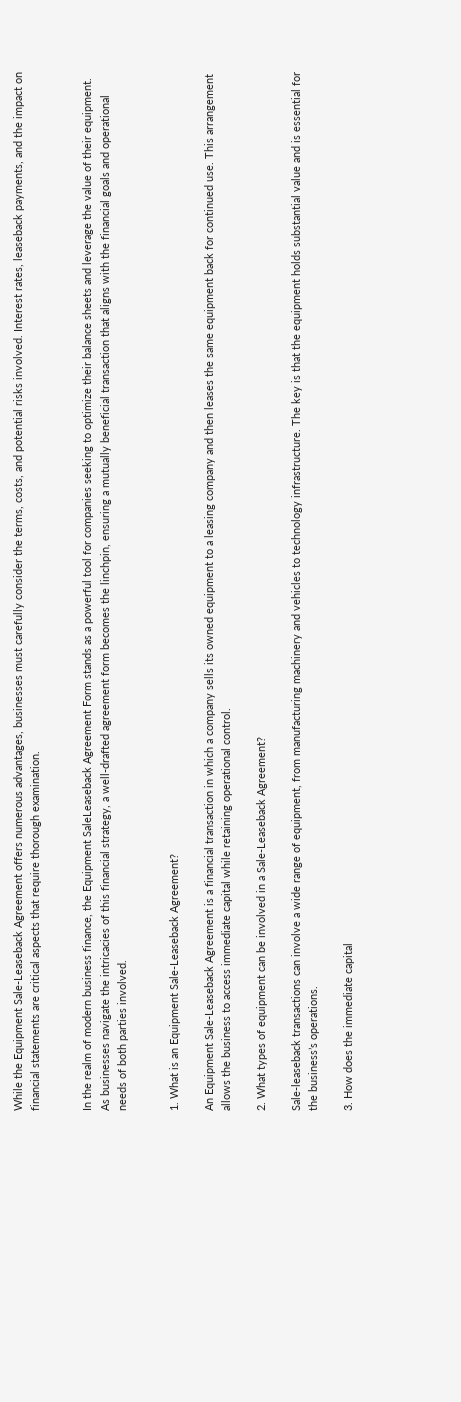While the Equipment Sale-Leaseback Agreement offers numerous advantages, businesses must carefully consider the terms, costs, and potential risks involved. Interest rates, leaseback payments, and the impact on financial statements are critical aspects that require thorough examination.


In the realm of modern business finance, the Equipment SaleLeaseback Agreement Form stands as a powerful tool for companies seeking to optimize their balance sheets and leverage the value of their equipment. As businesses navigate the intricacies of this financial strategy, a well-drafted agreement form becomes the linchpin, ensuring a mutually beneficial transaction that aligns with the financial goals and operational needs of both parties involved.


1. What is an Equipment Sale-Leaseback Agreement?

An Equipment Sale-Leaseback Agreement is a financial transaction in which a company sells its owned equipment to a leasing company and then leases the same equipment back for continued use. This arrangement allows the business to access immediate capital while retaining operational control.

2. What types of equipment can be involved in a Sale-Leaseback Agreement?

Sale-leaseback transactions can involve a wide range of equipment, from manufacturing machinery and vehicles to technology infrastructure. The key is that the equipment holds substantial value and is essential for the business’s operations.

3. How does the immediate capital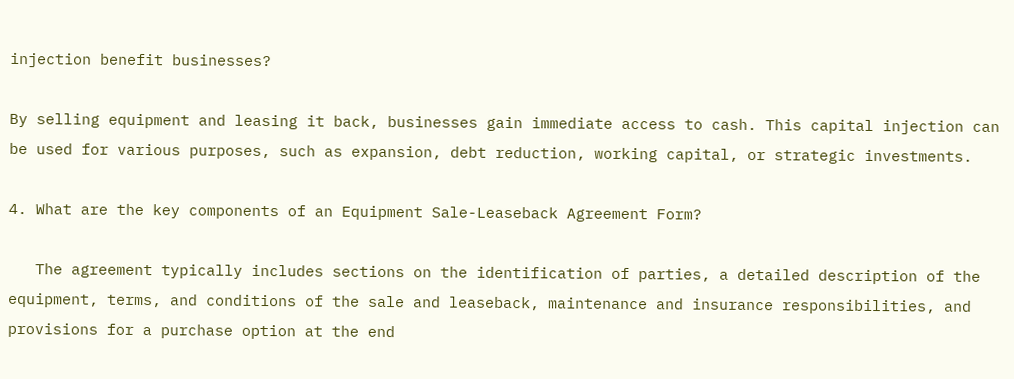injection benefit businesses?

By selling equipment and leasing it back, businesses gain immediate access to cash. This capital injection can be used for various purposes, such as expansion, debt reduction, working capital, or strategic investments.

4. What are the key components of an Equipment Sale-Leaseback Agreement Form?

   The agreement typically includes sections on the identification of parties, a detailed description of the equipment, terms, and conditions of the sale and leaseback, maintenance and insurance responsibilities, and provisions for a purchase option at the end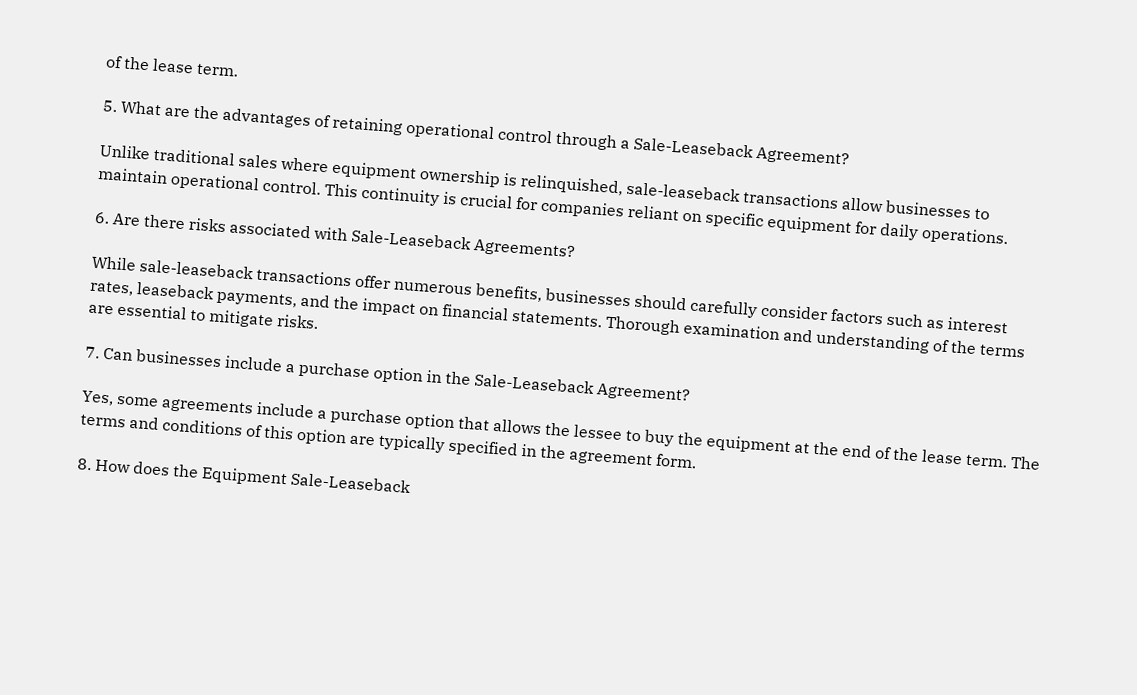of the lease term.

5. What are the advantages of retaining operational control through a Sale-Leaseback Agreement?

Unlike traditional sales where equipment ownership is relinquished, sale-leaseback transactions allow businesses to maintain operational control. This continuity is crucial for companies reliant on specific equipment for daily operations.

6. Are there risks associated with Sale-Leaseback Agreements?

While sale-leaseback transactions offer numerous benefits, businesses should carefully consider factors such as interest rates, leaseback payments, and the impact on financial statements. Thorough examination and understanding of the terms are essential to mitigate risks.

7. Can businesses include a purchase option in the Sale-Leaseback Agreement?

Yes, some agreements include a purchase option that allows the lessee to buy the equipment at the end of the lease term. The terms and conditions of this option are typically specified in the agreement form.

8. How does the Equipment Sale-Leaseback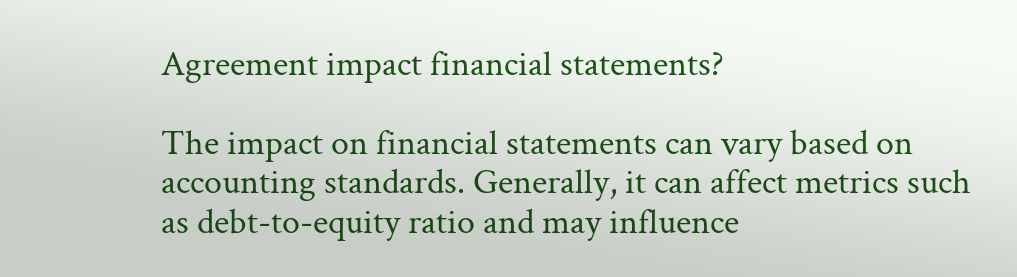Agreement impact financial statements?

The impact on financial statements can vary based on accounting standards. Generally, it can affect metrics such as debt-to-equity ratio and may influence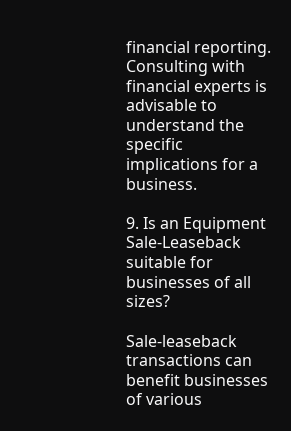financial reporting. Consulting with financial experts is advisable to understand the specific implications for a business.

9. Is an Equipment Sale-Leaseback suitable for businesses of all sizes?

Sale-leaseback transactions can benefit businesses of various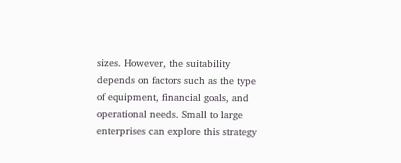sizes. However, the suitability depends on factors such as the type of equipment, financial goals, and operational needs. Small to large enterprises can explore this strategy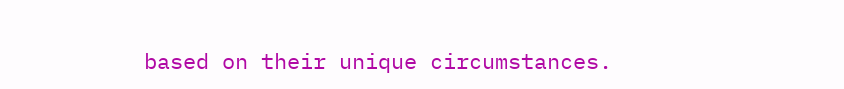based on their unique circumstances.